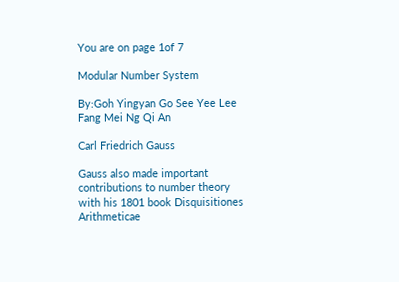You are on page 1of 7

Modular Number System

By:Goh Yingyan Go See Yee Lee Fang Mei Ng Qi An

Carl Friedrich Gauss

Gauss also made important contributions to number theory with his 1801 book Disquisitiones Arithmeticae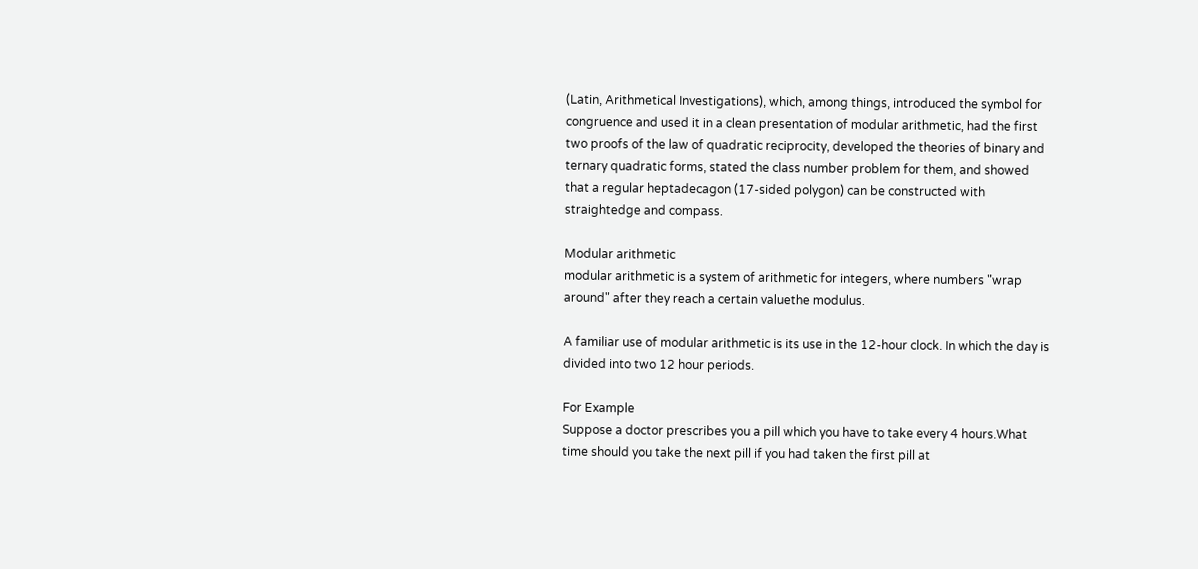(Latin, Arithmetical Investigations), which, among things, introduced the symbol for congruence and used it in a clean presentation of modular arithmetic, had the first two proofs of the law of quadratic reciprocity, developed the theories of binary and ternary quadratic forms, stated the class number problem for them, and showed that a regular heptadecagon (17-sided polygon) can be constructed with straightedge and compass.

Modular arithmetic
modular arithmetic is a system of arithmetic for integers, where numbers "wrap around" after they reach a certain valuethe modulus.

A familiar use of modular arithmetic is its use in the 12-hour clock. In which the day is divided into two 12 hour periods.

For Example
Suppose a doctor prescribes you a pill which you have to take every 4 hours.What time should you take the next pill if you had taken the first pill at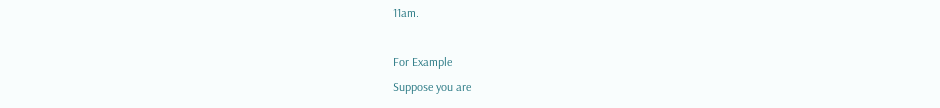11am.

For Example
Suppose you are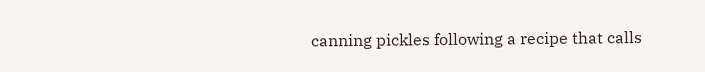canning pickles following a recipe that calls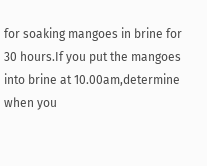for soaking mangoes in brine for 30 hours.If you put the mangoes into brine at 10.00am,determine when you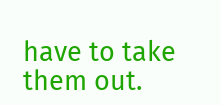have to take them out.